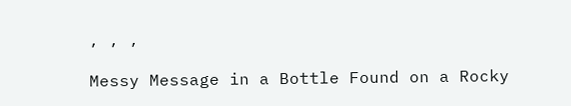, , ,

Messy Message in a Bottle Found on a Rocky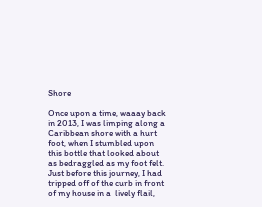Shore

Once upon a time, waaay back in 2013, I was limping along a Caribbean shore with a hurt foot, when I stumbled upon this bottle that looked about as bedraggled as my foot felt. Just before this journey, I had tripped off of the curb in front of my house in a  lively flail,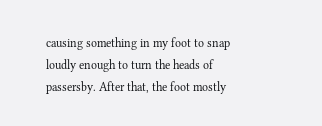causing something in my foot to snap loudly enough to turn the heads of passersby. After that, the foot mostly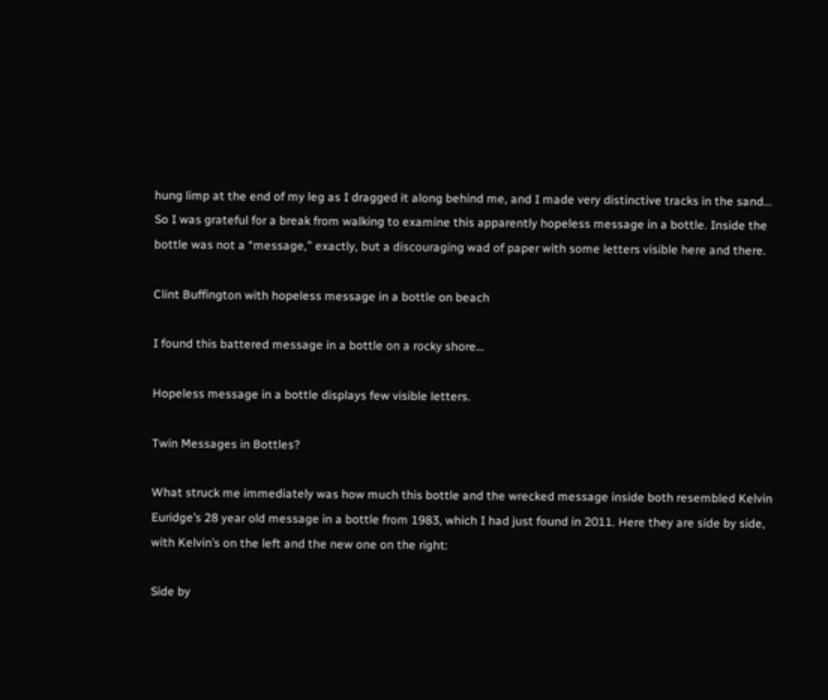hung limp at the end of my leg as I dragged it along behind me, and I made very distinctive tracks in the sand… So I was grateful for a break from walking to examine this apparently hopeless message in a bottle. Inside the bottle was not a “message,” exactly, but a discouraging wad of paper with some letters visible here and there.

Clint Buffington with hopeless message in a bottle on beach

I found this battered message in a bottle on a rocky shore…

Hopeless message in a bottle displays few visible letters.

Twin Messages in Bottles?

What struck me immediately was how much this bottle and the wrecked message inside both resembled Kelvin Euridge’s 28 year old message in a bottle from 1983, which I had just found in 2011. Here they are side by side, with Kelvin’s on the left and the new one on the right:

Side by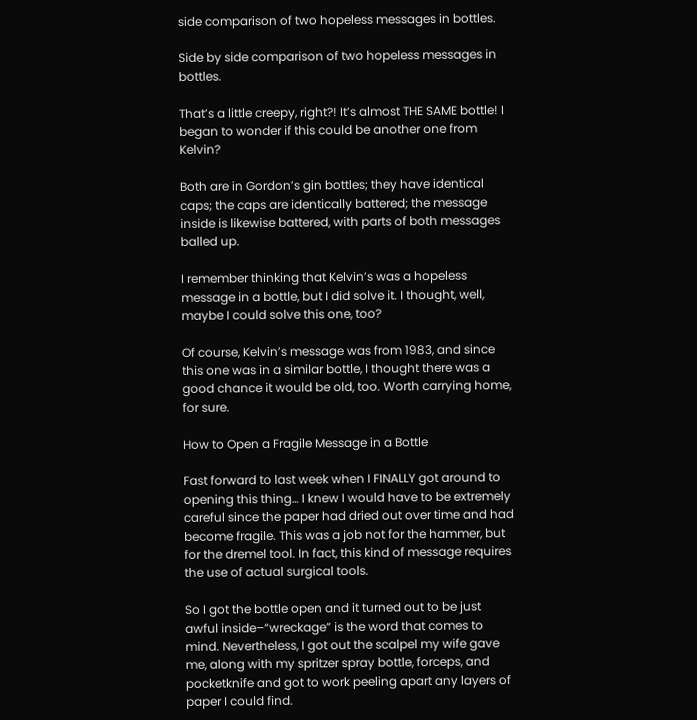side comparison of two hopeless messages in bottles.

Side by side comparison of two hopeless messages in bottles.

That’s a little creepy, right?! It’s almost THE SAME bottle! I began to wonder if this could be another one from Kelvin?

Both are in Gordon’s gin bottles; they have identical caps; the caps are identically battered; the message inside is likewise battered, with parts of both messages balled up.

I remember thinking that Kelvin’s was a hopeless message in a bottle, but I did solve it. I thought, well, maybe I could solve this one, too?

Of course, Kelvin’s message was from 1983, and since this one was in a similar bottle, I thought there was a good chance it would be old, too. Worth carrying home, for sure.

How to Open a Fragile Message in a Bottle

Fast forward to last week when I FINALLY got around to opening this thing… I knew I would have to be extremely careful since the paper had dried out over time and had become fragile. This was a job not for the hammer, but for the dremel tool. In fact, this kind of message requires the use of actual surgical tools.

So I got the bottle open and it turned out to be just awful inside–“wreckage” is the word that comes to mind. Nevertheless, I got out the scalpel my wife gave me, along with my spritzer spray bottle, forceps, and pocketknife and got to work peeling apart any layers of paper I could find.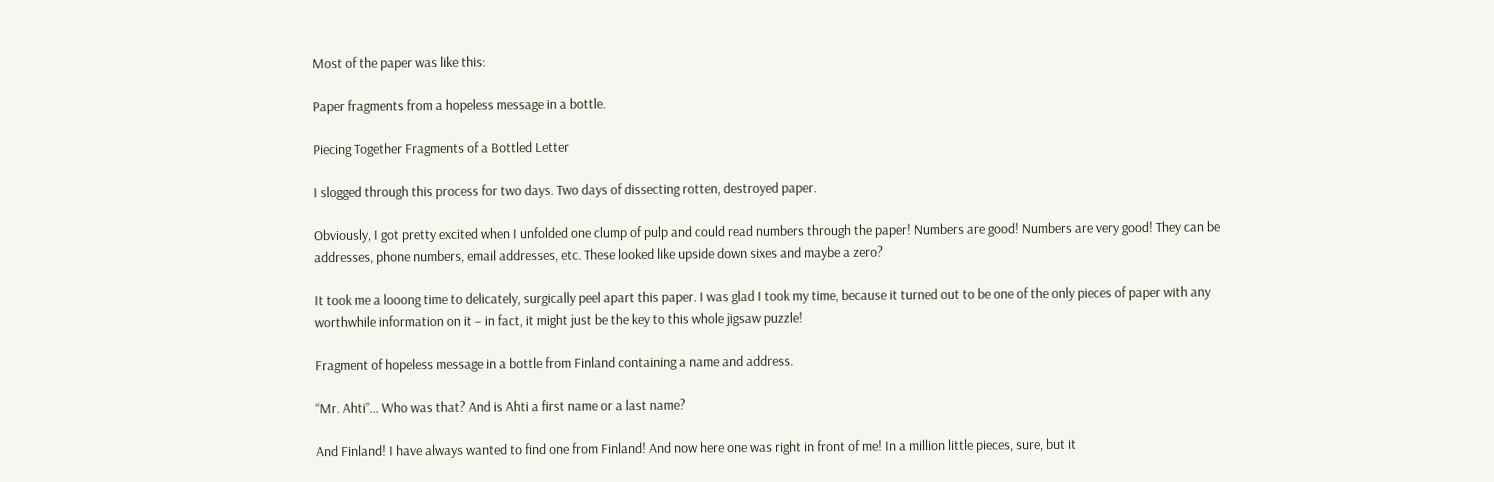Most of the paper was like this:

Paper fragments from a hopeless message in a bottle.

Piecing Together Fragments of a Bottled Letter

I slogged through this process for two days. Two days of dissecting rotten, destroyed paper.

Obviously, I got pretty excited when I unfolded one clump of pulp and could read numbers through the paper! Numbers are good! Numbers are very good! They can be addresses, phone numbers, email addresses, etc. These looked like upside down sixes and maybe a zero?

It took me a looong time to delicately, surgically peel apart this paper. I was glad I took my time, because it turned out to be one of the only pieces of paper with any worthwhile information on it – in fact, it might just be the key to this whole jigsaw puzzle!

Fragment of hopeless message in a bottle from Finland containing a name and address.

“Mr. Ahti”… Who was that? And is Ahti a first name or a last name?

And Finland! I have always wanted to find one from Finland! And now here one was right in front of me! In a million little pieces, sure, but it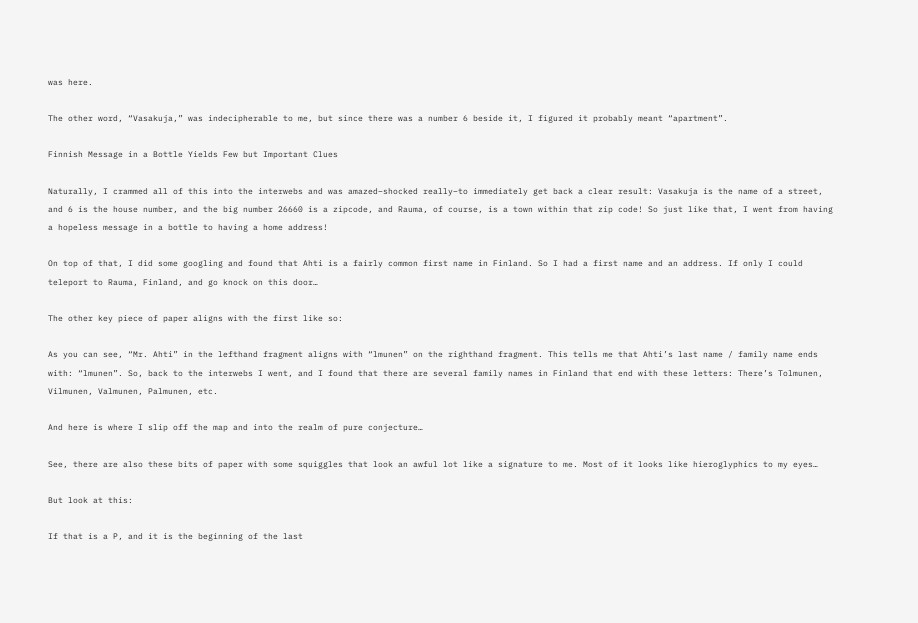was here.

The other word, “Vasakuja,” was indecipherable to me, but since there was a number 6 beside it, I figured it probably meant “apartment”.

Finnish Message in a Bottle Yields Few but Important Clues

Naturally, I crammed all of this into the interwebs and was amazed–shocked really–to immediately get back a clear result: Vasakuja is the name of a street, and 6 is the house number, and the big number 26660 is a zipcode, and Rauma, of course, is a town within that zip code! So just like that, I went from having a hopeless message in a bottle to having a home address!

On top of that, I did some googling and found that Ahti is a fairly common first name in Finland. So I had a first name and an address. If only I could teleport to Rauma, Finland, and go knock on this door…

The other key piece of paper aligns with the first like so:

As you can see, “Mr. Ahti” in the lefthand fragment aligns with “lmunen” on the righthand fragment. This tells me that Ahti’s last name / family name ends with: “lmunen”. So, back to the interwebs I went, and I found that there are several family names in Finland that end with these letters: There’s Tolmunen, Vilmunen, Valmunen, Palmunen, etc.

And here is where I slip off the map and into the realm of pure conjecture…

See, there are also these bits of paper with some squiggles that look an awful lot like a signature to me. Most of it looks like hieroglyphics to my eyes…

But look at this:

If that is a P, and it is the beginning of the last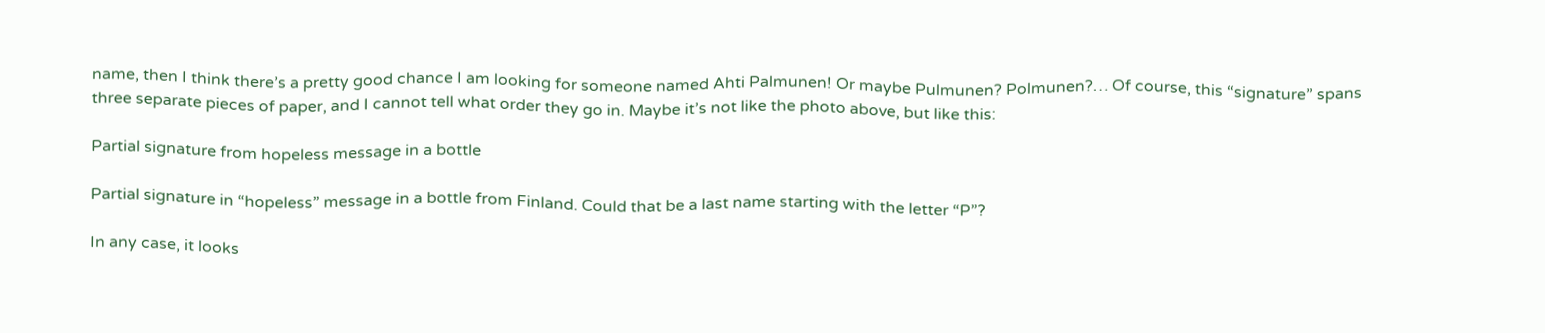name, then I think there’s a pretty good chance I am looking for someone named Ahti Palmunen! Or maybe Pulmunen? Polmunen?… Of course, this “signature” spans three separate pieces of paper, and I cannot tell what order they go in. Maybe it’s not like the photo above, but like this:

Partial signature from hopeless message in a bottle

Partial signature in “hopeless” message in a bottle from Finland. Could that be a last name starting with the letter “P”?

In any case, it looks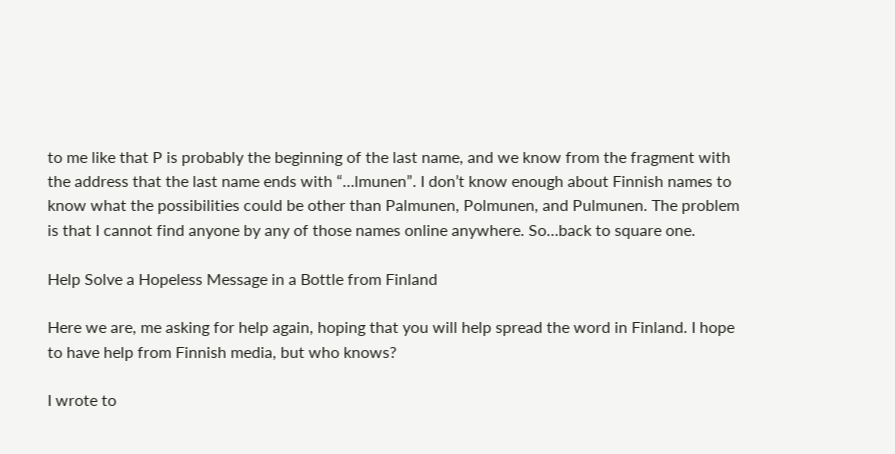to me like that P is probably the beginning of the last name, and we know from the fragment with the address that the last name ends with “…lmunen”. I don’t know enough about Finnish names to know what the possibilities could be other than Palmunen, Polmunen, and Pulmunen. The problem is that I cannot find anyone by any of those names online anywhere. So…back to square one.

Help Solve a Hopeless Message in a Bottle from Finland

Here we are, me asking for help again, hoping that you will help spread the word in Finland. I hope to have help from Finnish media, but who knows?

I wrote to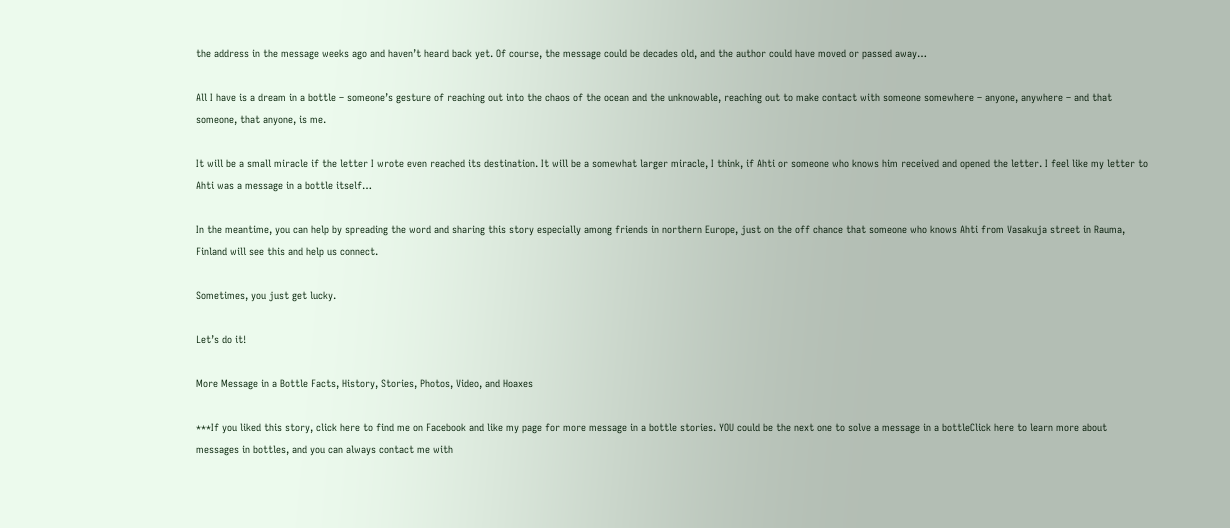the address in the message weeks ago and haven’t heard back yet. Of course, the message could be decades old, and the author could have moved or passed away…

All I have is a dream in a bottle – someone’s gesture of reaching out into the chaos of the ocean and the unknowable, reaching out to make contact with someone somewhere – anyone, anywhere – and that someone, that anyone, is me.

It will be a small miracle if the letter I wrote even reached its destination. It will be a somewhat larger miracle, I think, if Ahti or someone who knows him received and opened the letter. I feel like my letter to Ahti was a message in a bottle itself…

In the meantime, you can help by spreading the word and sharing this story especially among friends in northern Europe, just on the off chance that someone who knows Ahti from Vasakuja street in Rauma, Finland will see this and help us connect.

Sometimes, you just get lucky.

Let’s do it!

More Message in a Bottle Facts, History, Stories, Photos, Video, and Hoaxes

***If you liked this story, click here to find me on Facebook and like my page for more message in a bottle stories. YOU could be the next one to solve a message in a bottleClick here to learn more about messages in bottles, and you can always contact me with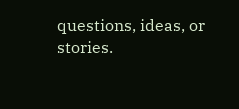questions, ideas, or stories.